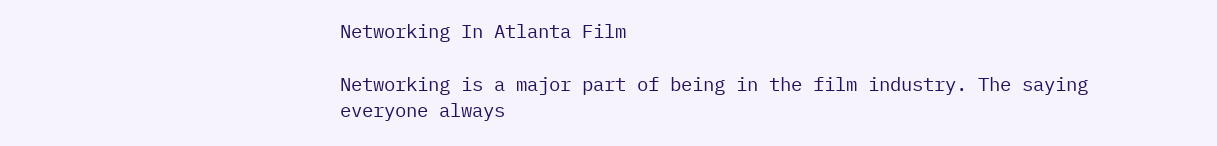Networking In Atlanta Film

Networking is a major part of being in the film industry. The saying everyone always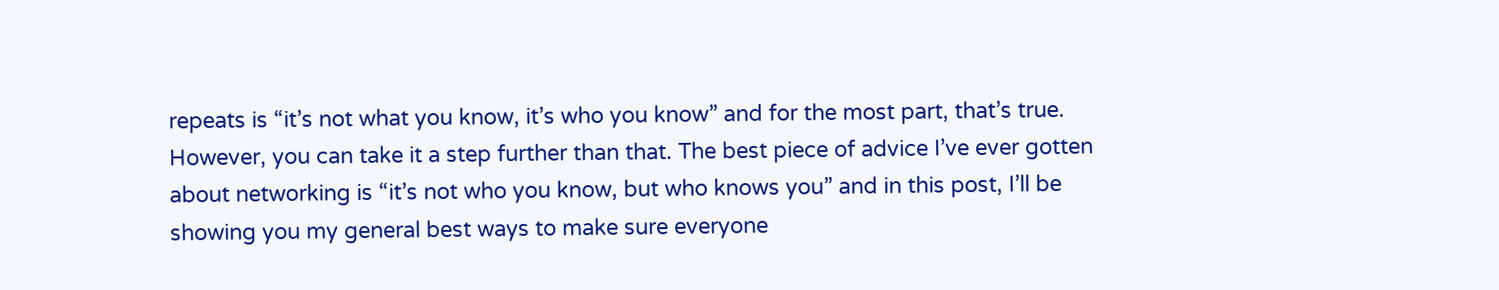repeats is “it’s not what you know, it’s who you know” and for the most part, that’s true. However, you can take it a step further than that. The best piece of advice I’ve ever gotten about networking is “it’s not who you know, but who knows you” and in this post, I’ll be showing you my general best ways to make sure everyone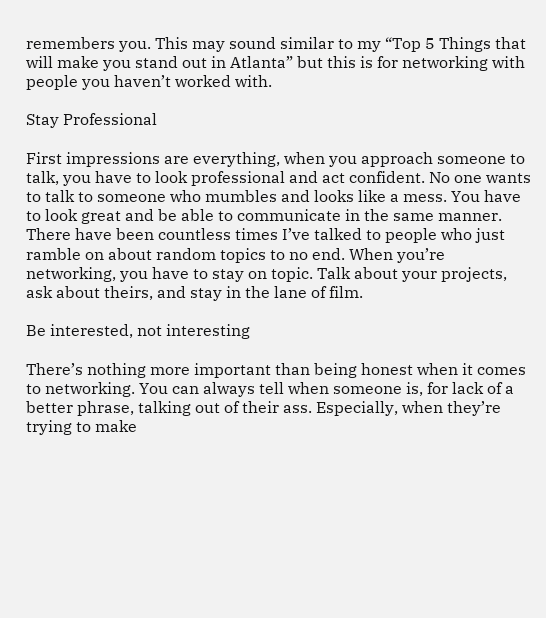remembers you. This may sound similar to my “Top 5 Things that will make you stand out in Atlanta” but this is for networking with people you haven’t worked with.

Stay Professional

First impressions are everything, when you approach someone to talk, you have to look professional and act confident. No one wants to talk to someone who mumbles and looks like a mess. You have to look great and be able to communicate in the same manner. There have been countless times I’ve talked to people who just ramble on about random topics to no end. When you’re networking, you have to stay on topic. Talk about your projects, ask about theirs, and stay in the lane of film.

Be interested, not interesting

There’s nothing more important than being honest when it comes to networking. You can always tell when someone is, for lack of a better phrase, talking out of their ass. Especially, when they’re trying to make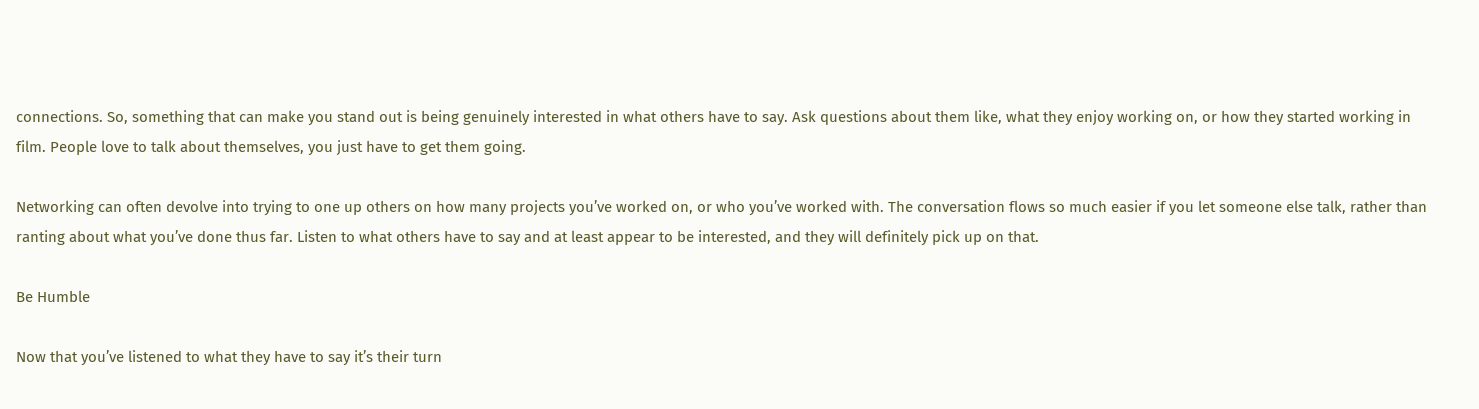connections. So, something that can make you stand out is being genuinely interested in what others have to say. Ask questions about them like, what they enjoy working on, or how they started working in film. People love to talk about themselves, you just have to get them going.

Networking can often devolve into trying to one up others on how many projects you’ve worked on, or who you’ve worked with. The conversation flows so much easier if you let someone else talk, rather than ranting about what you’ve done thus far. Listen to what others have to say and at least appear to be interested, and they will definitely pick up on that.

Be Humble

Now that you’ve listened to what they have to say it’s their turn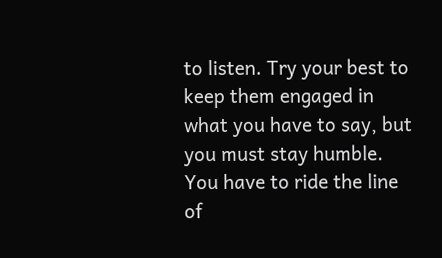to listen. Try your best to keep them engaged in what you have to say, but you must stay humble. You have to ride the line of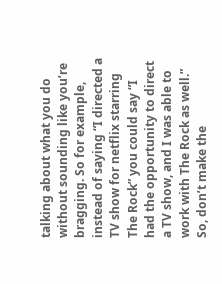talking about what you do without sounding like you’re bragging. So for example, instead of saying “I directed a TV show for netflix starring The Rock” you could say “I had the opportunity to direct a TV show, and I was able to work with The Rock as well.” So, don’t make the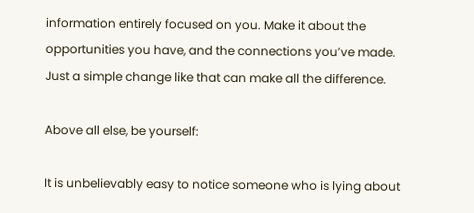information entirely focused on you. Make it about the opportunities you have, and the connections you’ve made. Just a simple change like that can make all the difference.

Above all else, be yourself:

It is unbelievably easy to notice someone who is lying about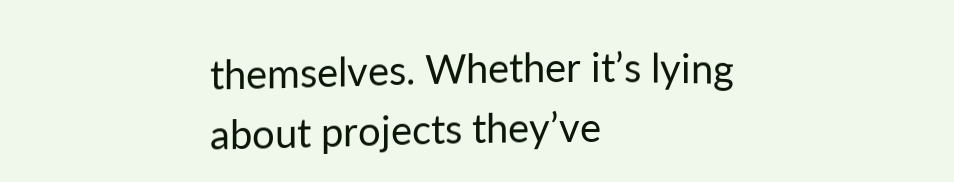themselves. Whether it’s lying about projects they’ve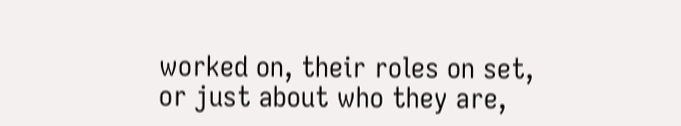worked on, their roles on set, or just about who they are,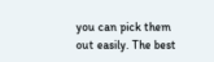you can pick them out easily. The best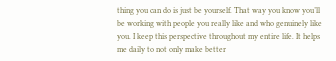thing you can do is just be yourself. That way you know you’ll be working with people you really like and who genuinely like you. I keep this perspective throughout my entire life. It helps me daily to not only make better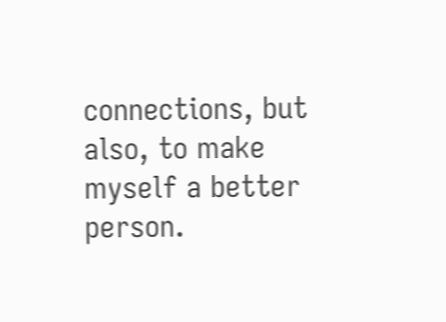connections, but also, to make myself a better person.